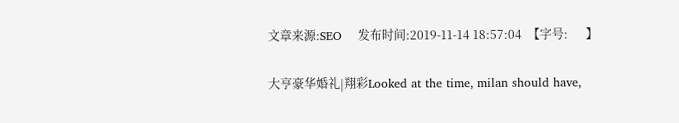文章来源:SEO    发布时间:2019-11-14 18:57:04  【字号:      】

大亨豪华婚礼|翔彩Looked at the time, milan should have,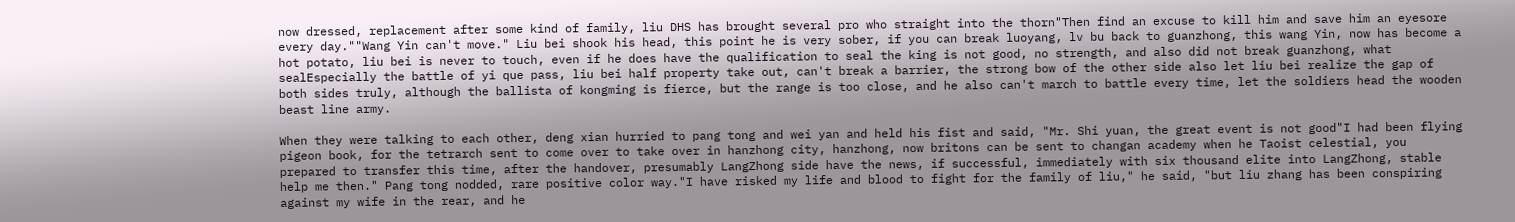now dressed, replacement after some kind of family, liu DHS has brought several pro who straight into the thorn"Then find an excuse to kill him and save him an eyesore every day.""Wang Yin can't move." Liu bei shook his head, this point he is very sober, if you can break luoyang, lv bu back to guanzhong, this wang Yin, now has become a hot potato, liu bei is never to touch, even if he does have the qualification to seal the king is not good, no strength, and also did not break guanzhong, what sealEspecially the battle of yi que pass, liu bei half property take out, can't break a barrier, the strong bow of the other side also let liu bei realize the gap of both sides truly, although the ballista of kongming is fierce, but the range is too close, and he also can't march to battle every time, let the soldiers head the wooden beast line army.

When they were talking to each other, deng xian hurried to pang tong and wei yan and held his fist and said, "Mr. Shi yuan, the great event is not good"I had been flying pigeon book, for the tetrarch sent to come over to take over in hanzhong city, hanzhong, now britons can be sent to changan academy when he Taoist celestial, you prepared to transfer this time, after the handover, presumably LangZhong side have the news, if successful, immediately with six thousand elite into LangZhong, stable help me then." Pang tong nodded, rare positive color way."I have risked my life and blood to fight for the family of liu," he said, "but liu zhang has been conspiring against my wife in the rear, and he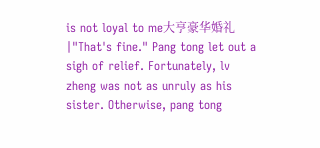is not loyal to me大亨豪华婚礼|"That's fine." Pang tong let out a sigh of relief. Fortunately, lv zheng was not as unruly as his sister. Otherwise, pang tong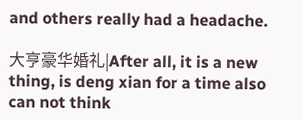and others really had a headache.

大亨豪华婚礼|After all, it is a new thing, is deng xian for a time also can not think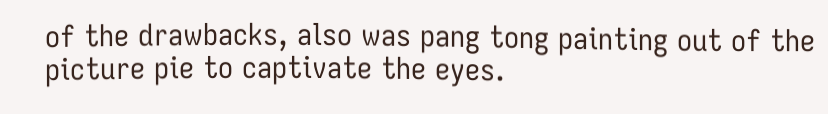of the drawbacks, also was pang tong painting out of the picture pie to captivate the eyes.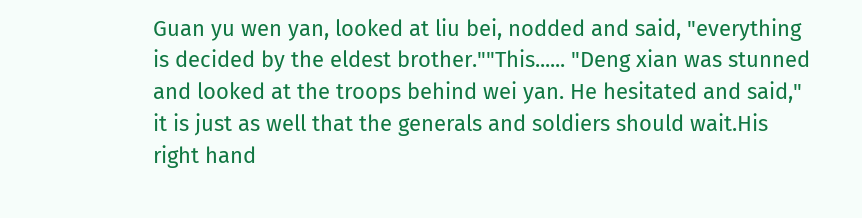Guan yu wen yan, looked at liu bei, nodded and said, "everything is decided by the eldest brother.""This...... "Deng xian was stunned and looked at the troops behind wei yan. He hesitated and said," it is just as well that the generals and soldiers should wait.His right hand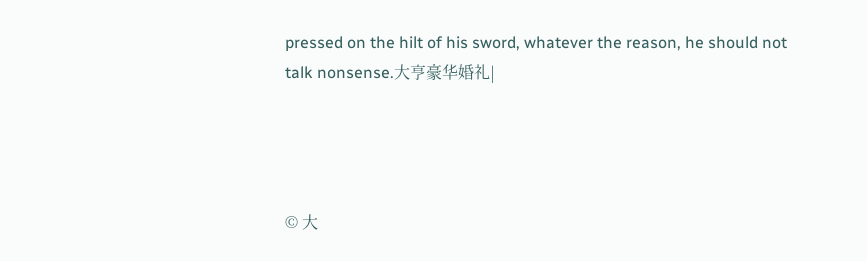pressed on the hilt of his sword, whatever the reason, he should not talk nonsense.大亨豪华婚礼|




© 大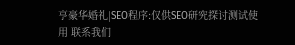亨豪华婚礼|SEO程序:仅供SEO研究探讨测试使用 联系我们